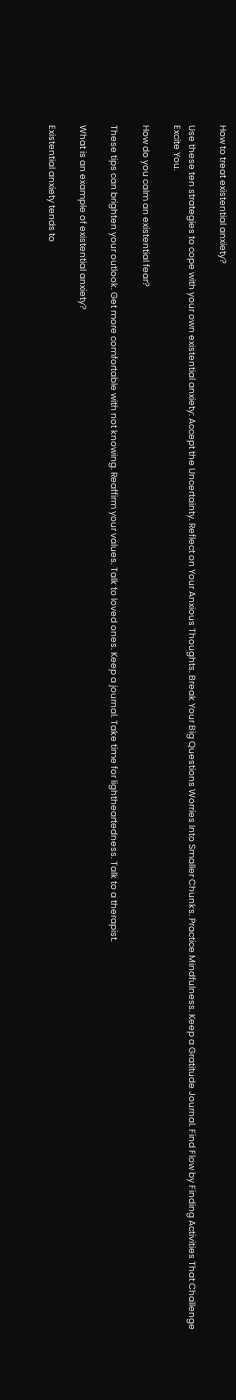How to treat existential anxiety?

Use these ten strategies to cope with your own existential anxiety: Accept the Uncertainty. Reflect on Your Anxious Thoughts. Break Your Big Questions Worries Into Smaller Chunks. Practice Mindfulness. Keep a Gratitude Journal. Find Flow by Finding Activities That Challenge Excite You.

How do you calm an existential fear?

These tips can brighten your outlook. Get more comfortable with not knowing. Reaffirm your values. Talk to loved ones. Keep a journal. Take time for lightheartedness. Talk to a therapist.

What is an example of existential anxiety?

Existential anxiety tends to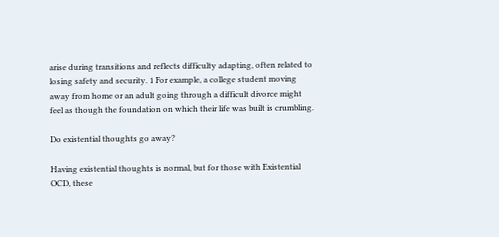arise during transitions and reflects difficulty adapting, often related to losing safety and security. 1 For example, a college student moving away from home or an adult going through a difficult divorce might feel as though the foundation on which their life was built is crumbling.

Do existential thoughts go away?

Having existential thoughts is normal, but for those with Existential OCD, these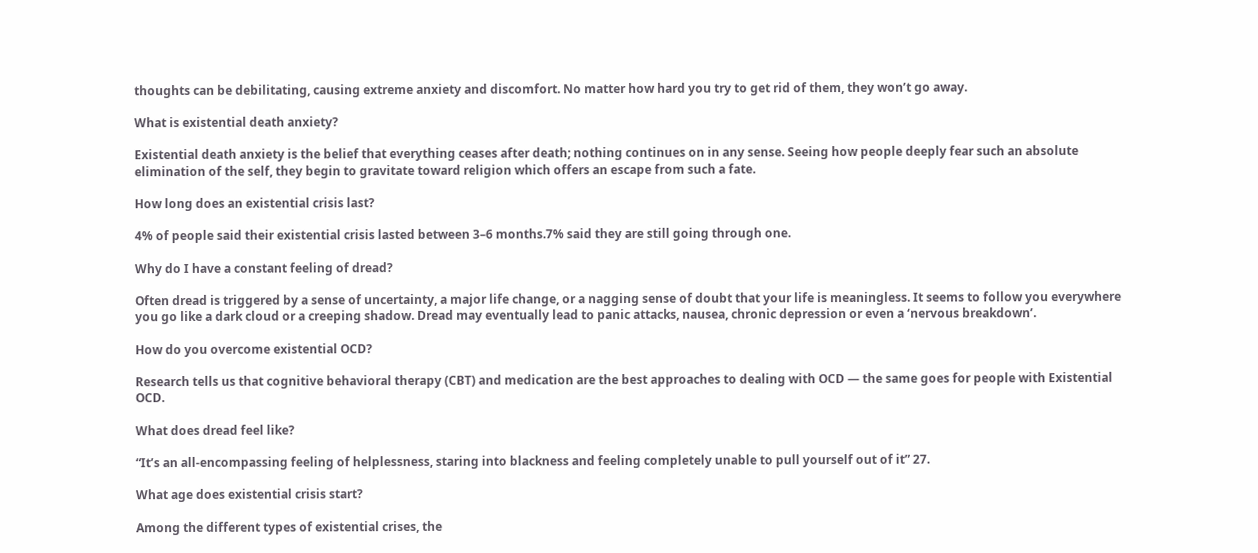thoughts can be debilitating, causing extreme anxiety and discomfort. No matter how hard you try to get rid of them, they won’t go away.

What is existential death anxiety?

Existential death anxiety is the belief that everything ceases after death; nothing continues on in any sense. Seeing how people deeply fear such an absolute elimination of the self, they begin to gravitate toward religion which offers an escape from such a fate.

How long does an existential crisis last?

4% of people said their existential crisis lasted between 3–6 months.7% said they are still going through one.

Why do I have a constant feeling of dread?

Often dread is triggered by a sense of uncertainty, a major life change, or a nagging sense of doubt that your life is meaningless. It seems to follow you everywhere you go like a dark cloud or a creeping shadow. Dread may eventually lead to panic attacks, nausea, chronic depression or even a ‘nervous breakdown’.

How do you overcome existential OCD?

Research tells us that cognitive behavioral therapy (CBT) and medication are the best approaches to dealing with OCD — the same goes for people with Existential OCD.

What does dread feel like?

“It’s an all-encompassing feeling of helplessness, staring into blackness and feeling completely unable to pull yourself out of it” 27.

What age does existential crisis start?

Among the different types of existential crises, the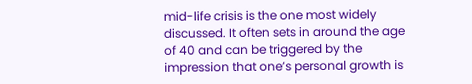mid-life crisis is the one most widely discussed. It often sets in around the age of 40 and can be triggered by the impression that one’s personal growth is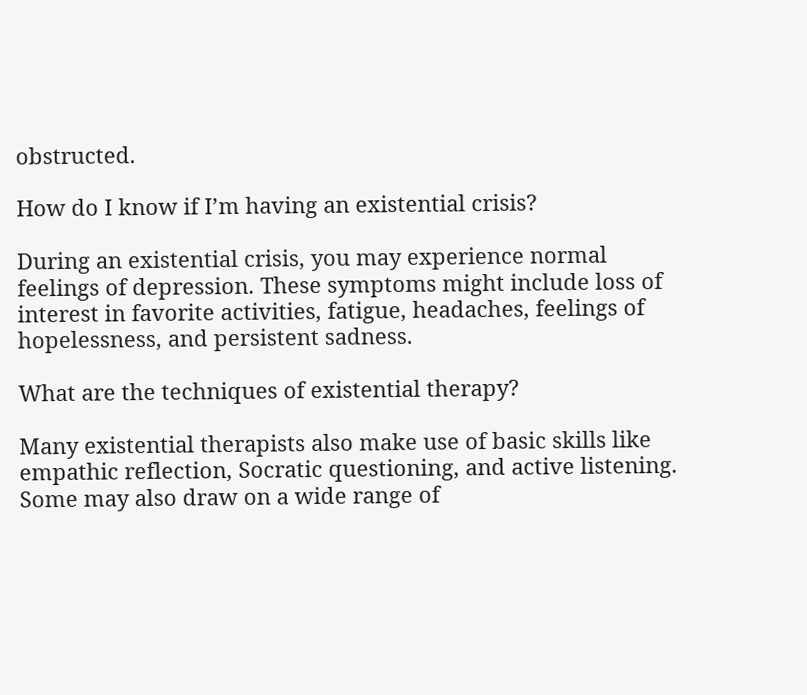obstructed.

How do I know if I’m having an existential crisis?

During an existential crisis, you may experience normal feelings of depression. These symptoms might include loss of interest in favorite activities, fatigue, headaches, feelings of hopelessness, and persistent sadness.

What are the techniques of existential therapy?

Many existential therapists also make use of basic skills like empathic reflection, Socratic questioning, and active listening. Some may also draw on a wide range of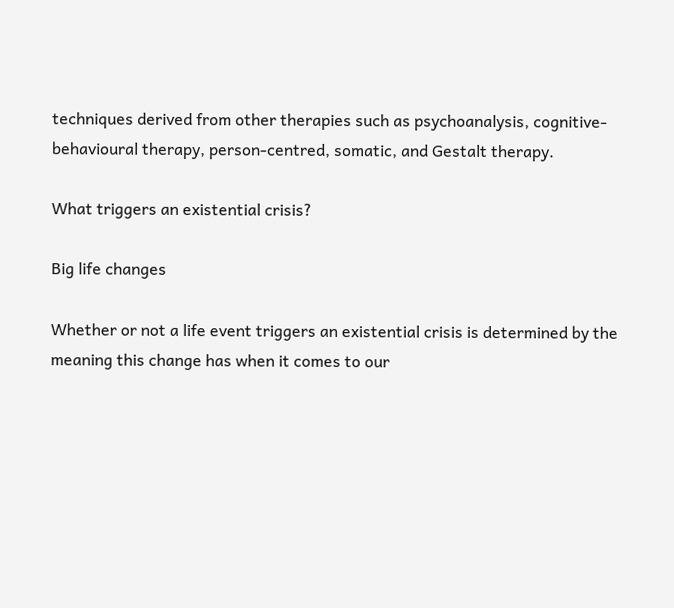techniques derived from other therapies such as psychoanalysis, cognitive-behavioural therapy, person-centred, somatic, and Gestalt therapy.

What triggers an existential crisis?

Big life changes

Whether or not a life event triggers an existential crisis is determined by the meaning this change has when it comes to our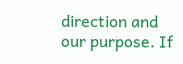direction and our purpose. If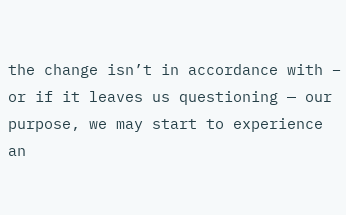the change isn’t in accordance with – or if it leaves us questioning — our purpose, we may start to experience an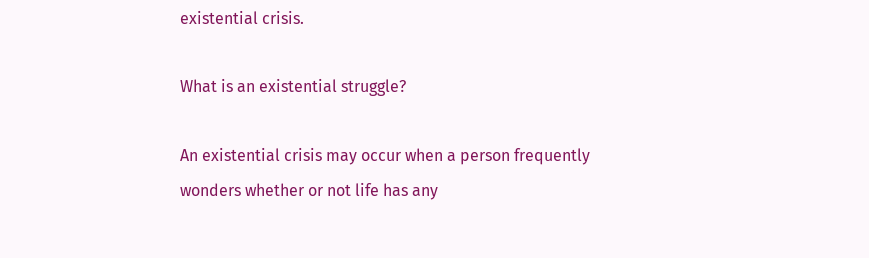existential crisis.

What is an existential struggle?

An existential crisis may occur when a person frequently wonders whether or not life has any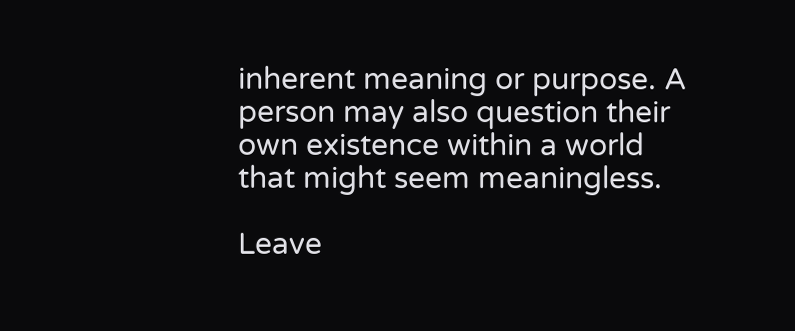inherent meaning or purpose. A person may also question their own existence within a world that might seem meaningless.

Leave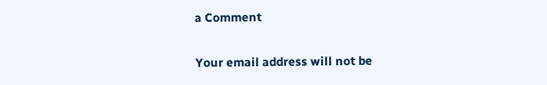a Comment

Your email address will not be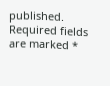published. Required fields are marked *